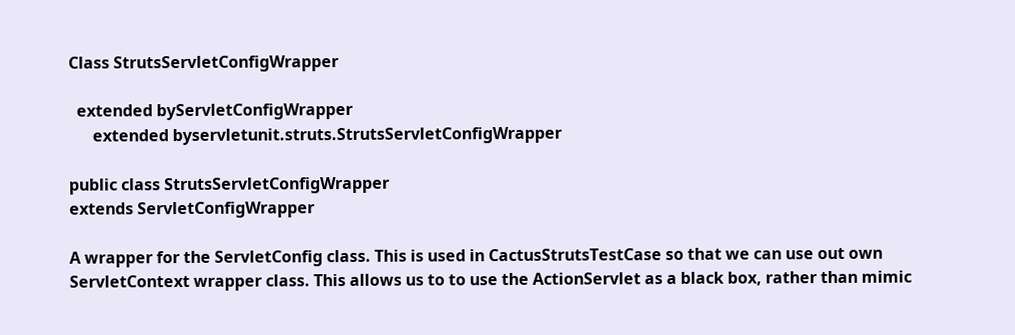Class StrutsServletConfigWrapper

  extended byServletConfigWrapper
      extended byservletunit.struts.StrutsServletConfigWrapper

public class StrutsServletConfigWrapper
extends ServletConfigWrapper

A wrapper for the ServletConfig class. This is used in CactusStrutsTestCase so that we can use out own ServletContext wrapper class. This allows us to to use the ActionServlet as a black box, rather than mimic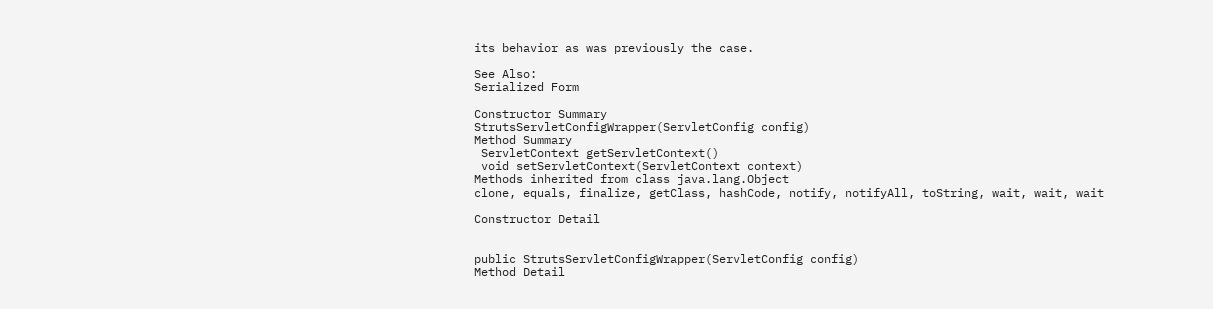its behavior as was previously the case.

See Also:
Serialized Form

Constructor Summary
StrutsServletConfigWrapper(ServletConfig config)
Method Summary
 ServletContext getServletContext()
 void setServletContext(ServletContext context)
Methods inherited from class java.lang.Object
clone, equals, finalize, getClass, hashCode, notify, notifyAll, toString, wait, wait, wait

Constructor Detail


public StrutsServletConfigWrapper(ServletConfig config)
Method Detail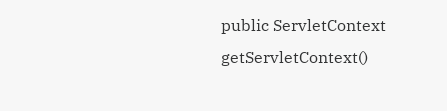public ServletContext getServletContext()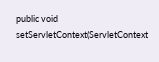public void setServletContext(ServletContext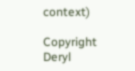context)

Copyright Deryl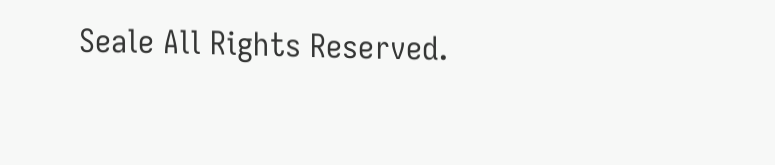Seale All Rights Reserved.